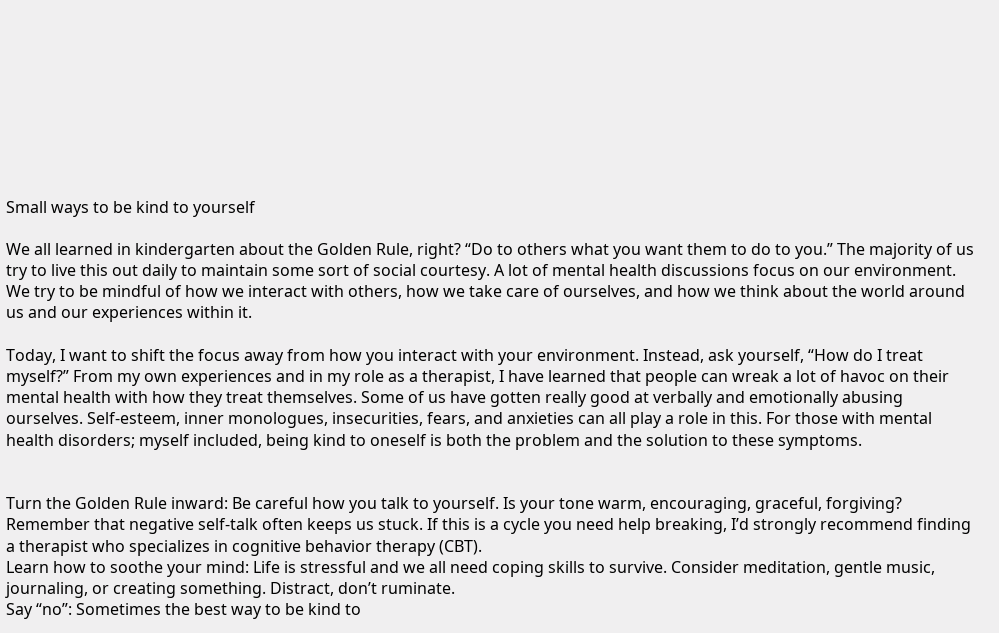Small ways to be kind to yourself

We all learned in kindergarten about the Golden Rule, right? “Do to others what you want them to do to you.” The majority of us try to live this out daily to maintain some sort of social courtesy. A lot of mental health discussions focus on our environment. We try to be mindful of how we interact with others, how we take care of ourselves, and how we think about the world around us and our experiences within it.

Today, I want to shift the focus away from how you interact with your environment. Instead, ask yourself, “How do I treat myself?” From my own experiences and in my role as a therapist, I have learned that people can wreak a lot of havoc on their mental health with how they treat themselves. Some of us have gotten really good at verbally and emotionally abusing ourselves. Self-esteem, inner monologues, insecurities, fears, and anxieties can all play a role in this. For those with mental health disorders; myself included, being kind to oneself is both the problem and the solution to these symptoms.


Turn the Golden Rule inward: Be careful how you talk to yourself. Is your tone warm, encouraging, graceful, forgiving? Remember that negative self-talk often keeps us stuck. If this is a cycle you need help breaking, I’d strongly recommend finding a therapist who specializes in cognitive behavior therapy (CBT).
Learn how to soothe your mind: Life is stressful and we all need coping skills to survive. Consider meditation, gentle music, journaling, or creating something. Distract, don’t ruminate.
Say “no”: Sometimes the best way to be kind to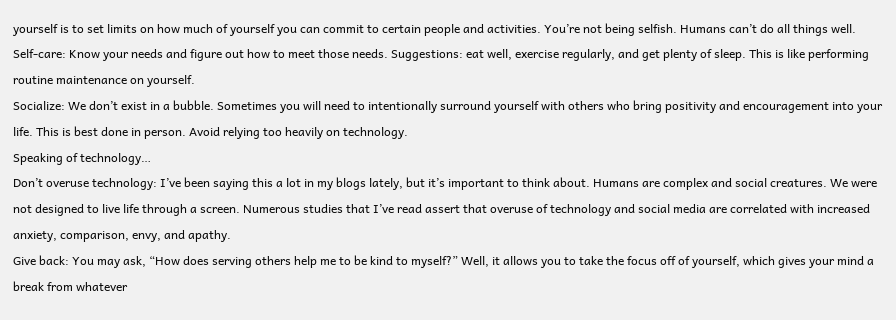yourself is to set limits on how much of yourself you can commit to certain people and activities. You’re not being selfish. Humans can’t do all things well.
Self-care: Know your needs and figure out how to meet those needs. Suggestions: eat well, exercise regularly, and get plenty of sleep. This is like performing routine maintenance on yourself.
Socialize: We don’t exist in a bubble. Sometimes you will need to intentionally surround yourself with others who bring positivity and encouragement into your life. This is best done in person. Avoid relying too heavily on technology.
Speaking of technology…
Don’t overuse technology: I’ve been saying this a lot in my blogs lately, but it’s important to think about. Humans are complex and social creatures. We were not designed to live life through a screen. Numerous studies that I’ve read assert that overuse of technology and social media are correlated with increased anxiety, comparison, envy, and apathy.
Give back: You may ask, “How does serving others help me to be kind to myself?” Well, it allows you to take the focus off of yourself, which gives your mind a break from whatever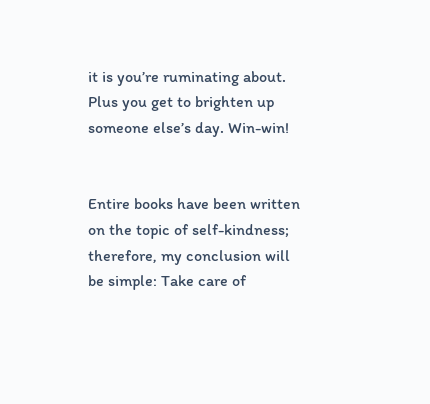it is you’re ruminating about. Plus you get to brighten up someone else’s day. Win-win!


Entire books have been written on the topic of self-kindness; therefore, my conclusion will be simple: Take care of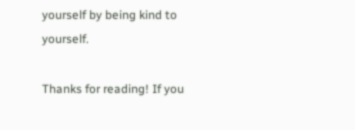yourself by being kind to yourself.

Thanks for reading! If you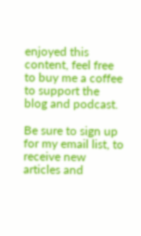enjoyed this content, feel free to buy me a coffee to support the blog and podcast.

Be sure to sign up for my email list, to receive new articles and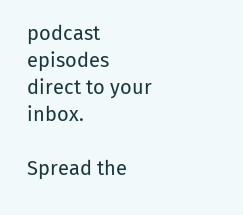podcast episodes direct to your inbox.

Spread the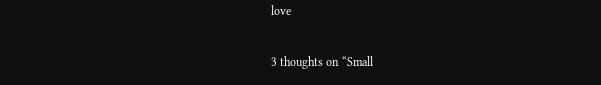love

3 thoughts on “Small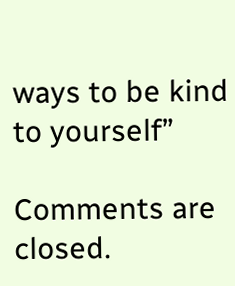ways to be kind to yourself”

Comments are closed.